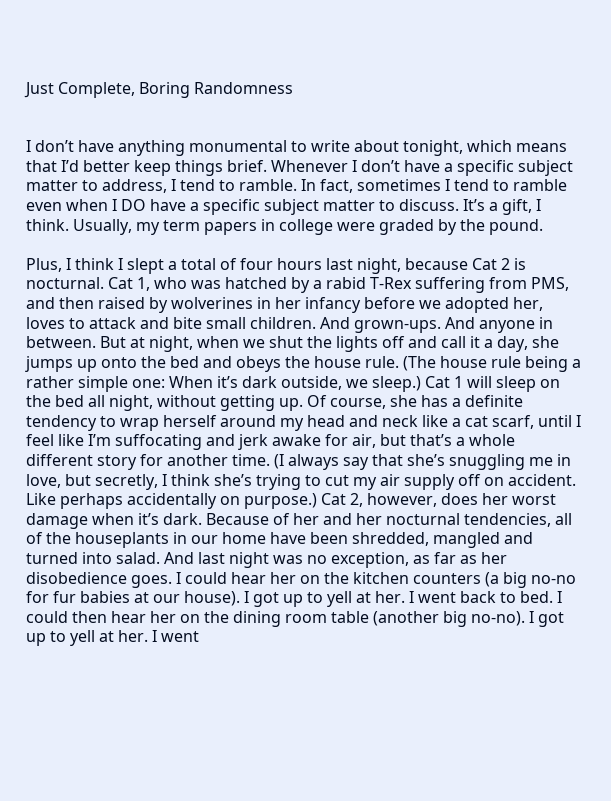Just Complete, Boring Randomness


I don’t have anything monumental to write about tonight, which means that I’d better keep things brief. Whenever I don’t have a specific subject matter to address, I tend to ramble. In fact, sometimes I tend to ramble even when I DO have a specific subject matter to discuss. It’s a gift, I think. Usually, my term papers in college were graded by the pound.

Plus, I think I slept a total of four hours last night, because Cat 2 is nocturnal. Cat 1, who was hatched by a rabid T-Rex suffering from PMS, and then raised by wolverines in her infancy before we adopted her, loves to attack and bite small children. And grown-ups. And anyone in between. But at night, when we shut the lights off and call it a day, she jumps up onto the bed and obeys the house rule. (The house rule being a rather simple one: When it’s dark outside, we sleep.) Cat 1 will sleep on the bed all night, without getting up. Of course, she has a definite tendency to wrap herself around my head and neck like a cat scarf, until I feel like I’m suffocating and jerk awake for air, but that’s a whole different story for another time. (I always say that she’s snuggling me in love, but secretly, I think she’s trying to cut my air supply off on accident. Like perhaps accidentally on purpose.) Cat 2, however, does her worst damage when it’s dark. Because of her and her nocturnal tendencies, all of the houseplants in our home have been shredded, mangled and turned into salad. And last night was no exception, as far as her disobedience goes. I could hear her on the kitchen counters (a big no-no for fur babies at our house). I got up to yell at her. I went back to bed. I could then hear her on the dining room table (another big no-no). I got up to yell at her. I went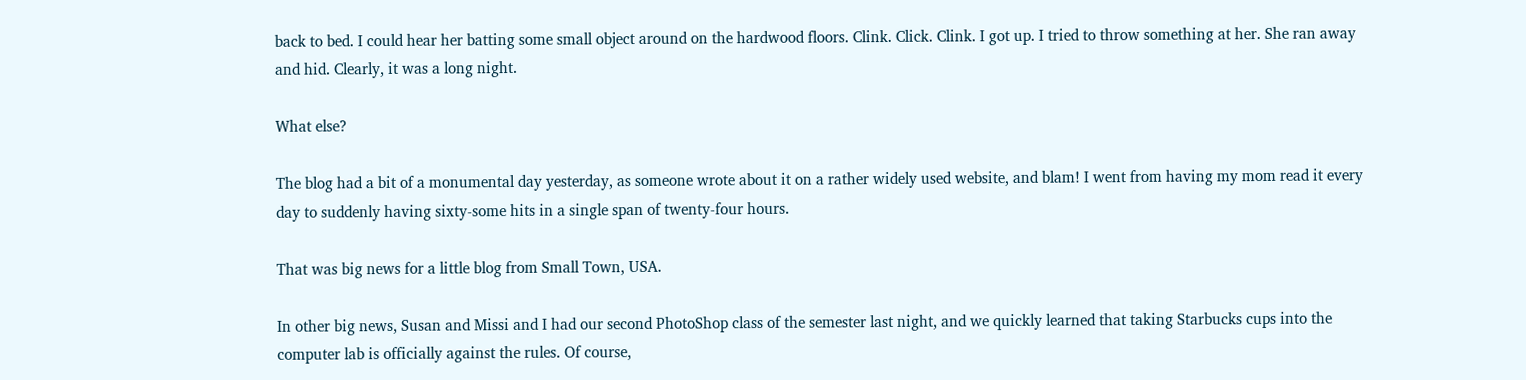back to bed. I could hear her batting some small object around on the hardwood floors. Clink. Click. Clink. I got up. I tried to throw something at her. She ran away and hid. Clearly, it was a long night.

What else?

The blog had a bit of a monumental day yesterday, as someone wrote about it on a rather widely used website, and blam! I went from having my mom read it every day to suddenly having sixty-some hits in a single span of twenty-four hours.

That was big news for a little blog from Small Town, USA.

In other big news, Susan and Missi and I had our second PhotoShop class of the semester last night, and we quickly learned that taking Starbucks cups into the computer lab is officially against the rules. Of course,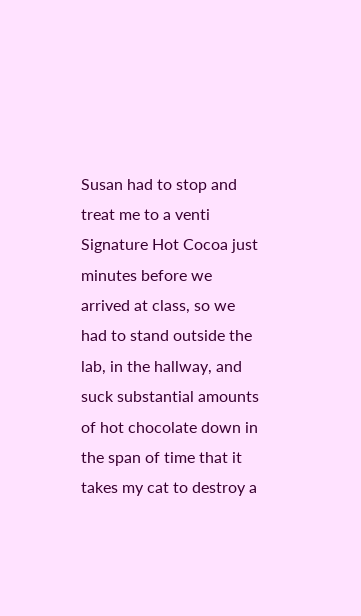Susan had to stop and treat me to a venti Signature Hot Cocoa just minutes before we arrived at class, so we had to stand outside the lab, in the hallway, and suck substantial amounts of hot chocolate down in the span of time that it takes my cat to destroy a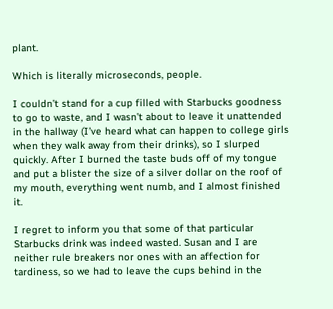plant.

Which is literally microseconds, people.

I couldn’t stand for a cup filled with Starbucks goodness to go to waste, and I wasn’t about to leave it unattended in the hallway (I’ve heard what can happen to college girls when they walk away from their drinks), so I slurped quickly. After I burned the taste buds off of my tongue and put a blister the size of a silver dollar on the roof of my mouth, everything went numb, and I almost finished it.

I regret to inform you that some of that particular Starbucks drink was indeed wasted. Susan and I are neither rule breakers nor ones with an affection for tardiness, so we had to leave the cups behind in the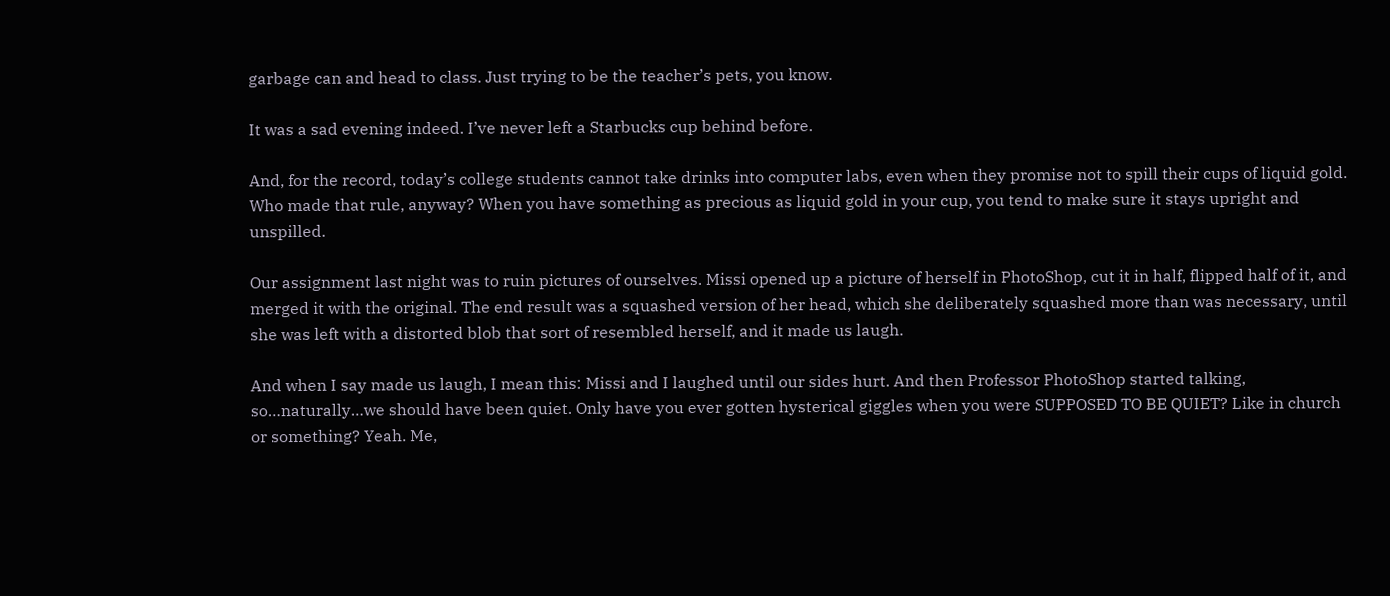garbage can and head to class. Just trying to be the teacher’s pets, you know.

It was a sad evening indeed. I’ve never left a Starbucks cup behind before.

And, for the record, today’s college students cannot take drinks into computer labs, even when they promise not to spill their cups of liquid gold. Who made that rule, anyway? When you have something as precious as liquid gold in your cup, you tend to make sure it stays upright and unspilled.

Our assignment last night was to ruin pictures of ourselves. Missi opened up a picture of herself in PhotoShop, cut it in half, flipped half of it, and merged it with the original. The end result was a squashed version of her head, which she deliberately squashed more than was necessary, until she was left with a distorted blob that sort of resembled herself, and it made us laugh.

And when I say made us laugh, I mean this: Missi and I laughed until our sides hurt. And then Professor PhotoShop started talking, so…naturally…we should have been quiet. Only have you ever gotten hysterical giggles when you were SUPPOSED TO BE QUIET? Like in church or something? Yeah. Me,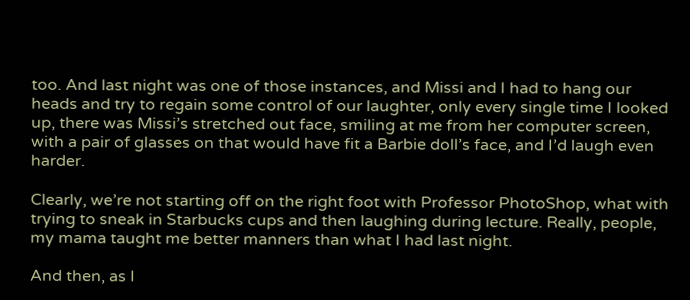too. And last night was one of those instances, and Missi and I had to hang our heads and try to regain some control of our laughter, only every single time I looked up, there was Missi’s stretched out face, smiling at me from her computer screen, with a pair of glasses on that would have fit a Barbie doll’s face, and I’d laugh even harder.

Clearly, we’re not starting off on the right foot with Professor PhotoShop, what with trying to sneak in Starbucks cups and then laughing during lecture. Really, people, my mama taught me better manners than what I had last night.

And then, as I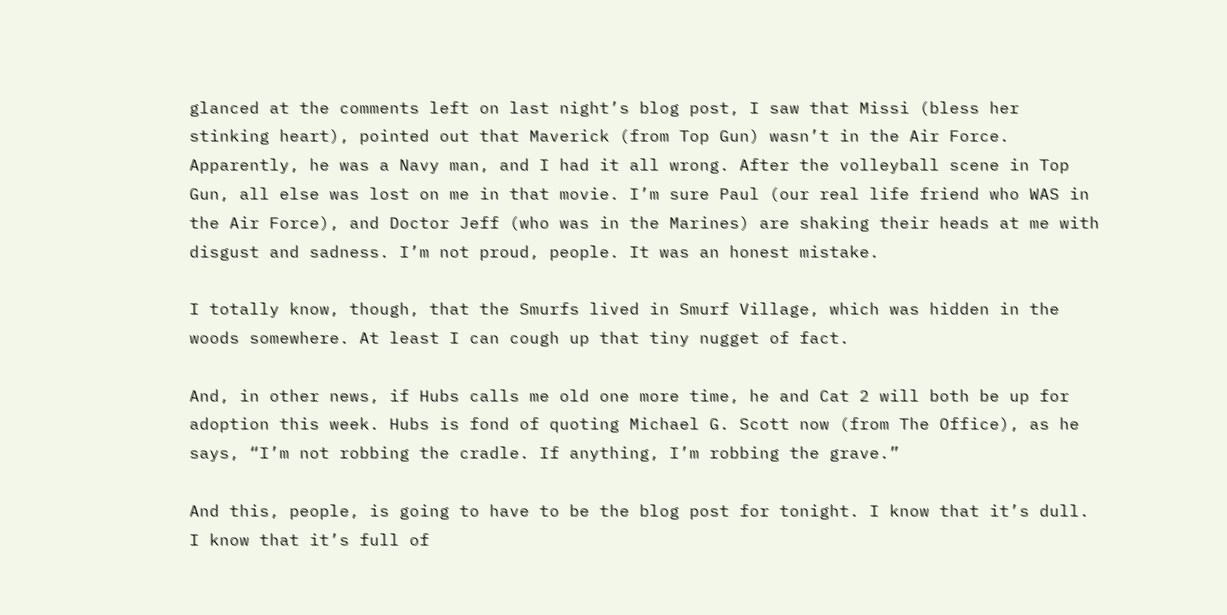glanced at the comments left on last night’s blog post, I saw that Missi (bless her stinking heart), pointed out that Maverick (from Top Gun) wasn’t in the Air Force. Apparently, he was a Navy man, and I had it all wrong. After the volleyball scene in Top Gun, all else was lost on me in that movie. I’m sure Paul (our real life friend who WAS in the Air Force), and Doctor Jeff (who was in the Marines) are shaking their heads at me with disgust and sadness. I’m not proud, people. It was an honest mistake.

I totally know, though, that the Smurfs lived in Smurf Village, which was hidden in the woods somewhere. At least I can cough up that tiny nugget of fact.

And, in other news, if Hubs calls me old one more time, he and Cat 2 will both be up for adoption this week. Hubs is fond of quoting Michael G. Scott now (from The Office), as he says, “I’m not robbing the cradle. If anything, I’m robbing the grave.”

And this, people, is going to have to be the blog post for tonight. I know that it’s dull. I know that it’s full of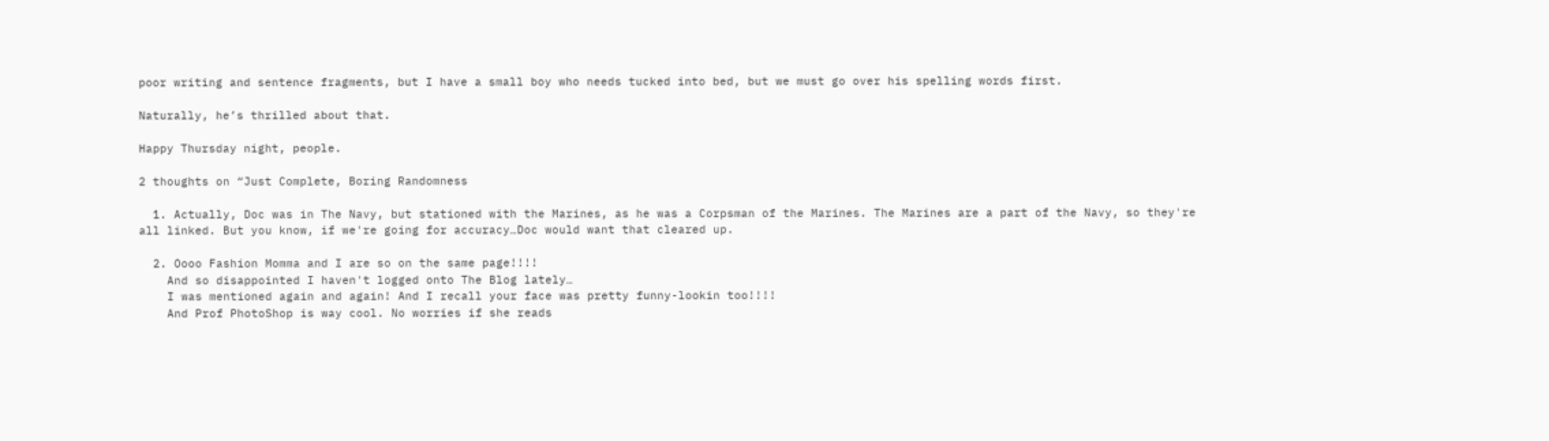poor writing and sentence fragments, but I have a small boy who needs tucked into bed, but we must go over his spelling words first.

Naturally, he’s thrilled about that.

Happy Thursday night, people.

2 thoughts on “Just Complete, Boring Randomness

  1. Actually, Doc was in The Navy, but stationed with the Marines, as he was a Corpsman of the Marines. The Marines are a part of the Navy, so they're all linked. But you know, if we're going for accuracy…Doc would want that cleared up.

  2. Oooo Fashion Momma and I are so on the same page!!!!
    And so disappointed I haven't logged onto The Blog lately…
    I was mentioned again and again! And I recall your face was pretty funny-lookin too!!!!
    And Prof PhotoShop is way cool. No worries if she reads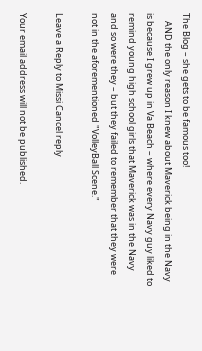The Blog – she gets to be famous too!
    AND the only reason I knew about Maverick being in the Navy is because I grew up in Va Beach – where every Navy guy liked to remind young high school girls that Maverick was in the Navy and so were they – but they failed to remember that they were not in the aforementioned "VolleyBall Scene."

Leave a Reply to Missi Cancel reply

Your email address will not be published.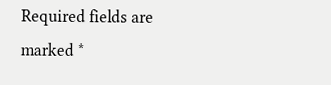Required fields are marked *